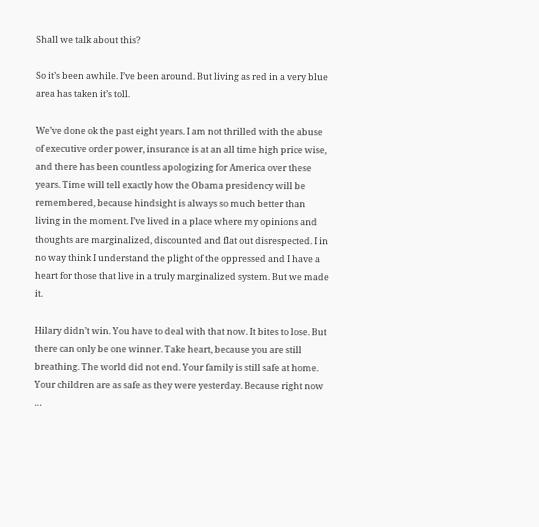Shall we talk about this?

So it’s been awhile. I’ve been around. But living as red in a very blue area has taken it’s toll.

We’ve done ok the past eight years. I am not thrilled with the abuse of executive order power, insurance is at an all time high price wise, and there has been countless apologizing for America over these years. Time will tell exactly how the Obama presidency will be remembered, because hindsight is always so much better than living in the moment. I’ve lived in a place where my opinions and thoughts are marginalized, discounted and flat out disrespected. I in no way think I understand the plight of the oppressed and I have a heart for those that live in a truly marginalized system. But we made it.

Hilary didn’t win. You have to deal with that now. It bites to lose. But there can only be one winner. Take heart, because you are still breathing. The world did not end. Your family is still safe at home. Your children are as safe as they were yesterday. Because right now …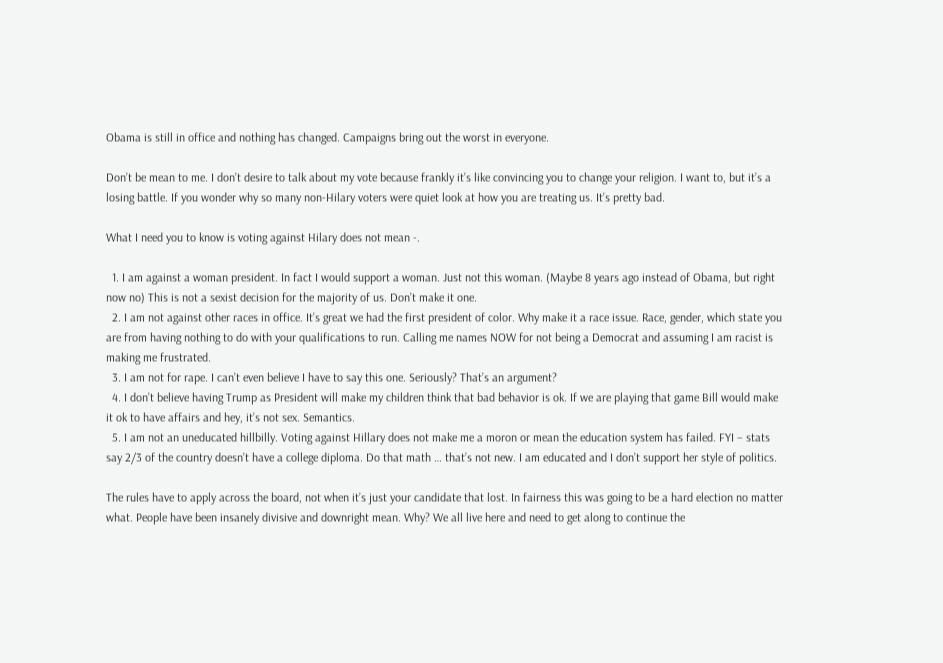Obama is still in office and nothing has changed. Campaigns bring out the worst in everyone.

Don’t be mean to me. I don’t desire to talk about my vote because frankly it’s like convincing you to change your religion. I want to, but it’s a losing battle. If you wonder why so many non-Hilary voters were quiet look at how you are treating us. It’s pretty bad.

What I need you to know is voting against Hilary does not mean -.

  1. I am against a woman president. In fact I would support a woman. Just not this woman. (Maybe 8 years ago instead of Obama, but right now no) This is not a sexist decision for the majority of us. Don’t make it one.
  2. I am not against other races in office. It’s great we had the first president of color. Why make it a race issue. Race, gender, which state you are from having nothing to do with your qualifications to run. Calling me names NOW for not being a Democrat and assuming I am racist is making me frustrated.
  3. I am not for rape. I can’t even believe I have to say this one. Seriously? That’s an argument?
  4. I don’t believe having Trump as President will make my children think that bad behavior is ok. If we are playing that game Bill would make it ok to have affairs and hey, it’s not sex. Semantics.
  5. I am not an uneducated hillbilly. Voting against Hillary does not make me a moron or mean the education system has failed. FYI – stats say 2/3 of the country doesn’t have a college diploma. Do that math … that’s not new. I am educated and I don’t support her style of politics.

The rules have to apply across the board, not when it’s just your candidate that lost. In fairness this was going to be a hard election no matter what. People have been insanely divisive and downright mean. Why? We all live here and need to get along to continue the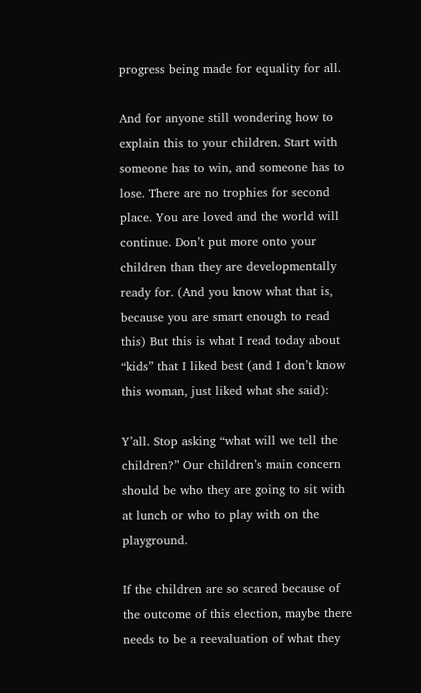progress being made for equality for all.

And for anyone still wondering how to explain this to your children. Start with someone has to win, and someone has to lose. There are no trophies for second place. You are loved and the world will continue. Don’t put more onto your children than they are developmentally ready for. (And you know what that is, because you are smart enough to read this) But this is what I read today about “kids” that I liked best (and I don’t know this woman, just liked what she said):

Y’all. Stop asking “what will we tell the children?” Our children’s main concern should be who they are going to sit with at lunch or who to play with on the playground.

If the children are so scared because of the outcome of this election, maybe there needs to be a reevaluation of what they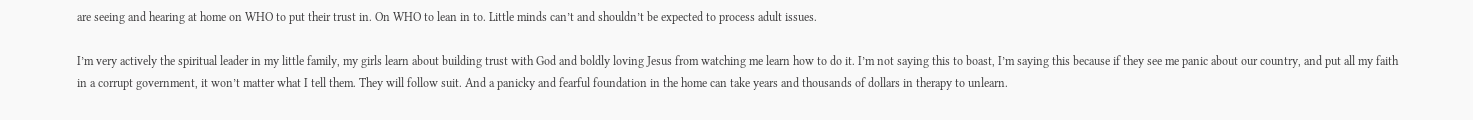are seeing and hearing at home on WHO to put their trust in. On WHO to lean in to. Little minds can’t and shouldn’t be expected to process adult issues.

I’m very actively the spiritual leader in my little family, my girls learn about building trust with God and boldly loving Jesus from watching me learn how to do it. I’m not saying this to boast, I’m saying this because if they see me panic about our country, and put all my faith in a corrupt government, it won’t matter what I tell them. They will follow suit. And a panicky and fearful foundation in the home can take years and thousands of dollars in therapy to unlearn.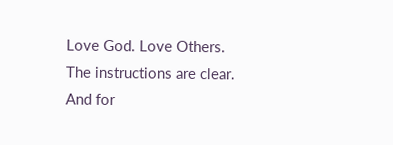Love God. Love Others. The instructions are clear. And for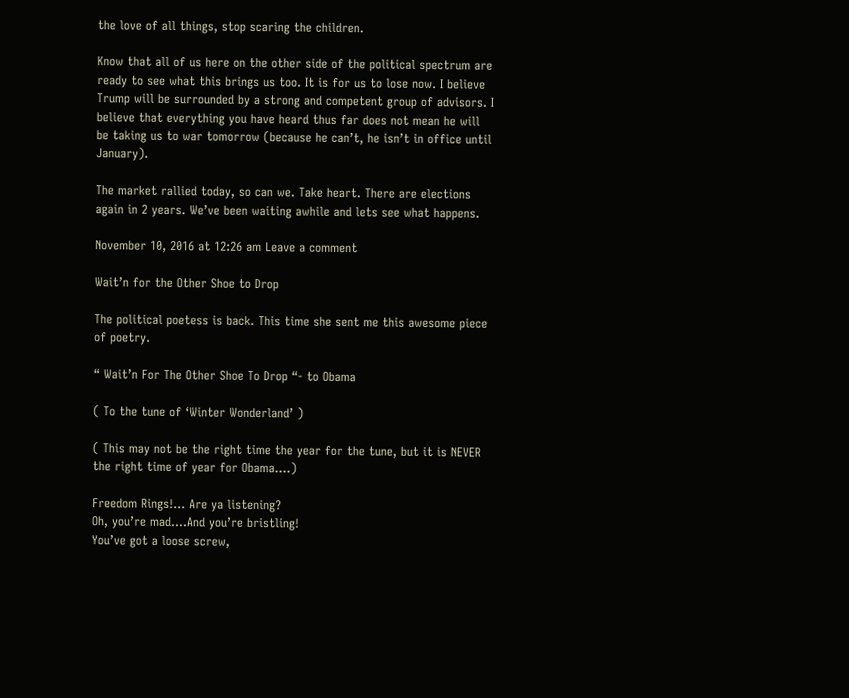the love of all things, stop scaring the children.

Know that all of us here on the other side of the political spectrum are ready to see what this brings us too. It is for us to lose now. I believe Trump will be surrounded by a strong and competent group of advisors. I believe that everything you have heard thus far does not mean he will be taking us to war tomorrow (because he can’t, he isn’t in office until January).

The market rallied today, so can we. Take heart. There are elections again in 2 years. We’ve been waiting awhile and lets see what happens.

November 10, 2016 at 12:26 am Leave a comment

Wait’n for the Other Shoe to Drop

The political poetess is back. This time she sent me this awesome piece of poetry.

“ Wait’n For The Other Shoe To Drop “- to Obama

( To the tune of ‘Winter Wonderland’ )

( This may not be the right time the year for the tune, but it is NEVER the right time of year for Obama….)

Freedom Rings!… Are ya listening?
Oh, you’re mad….And you’re bristling!
You’ve got a loose screw,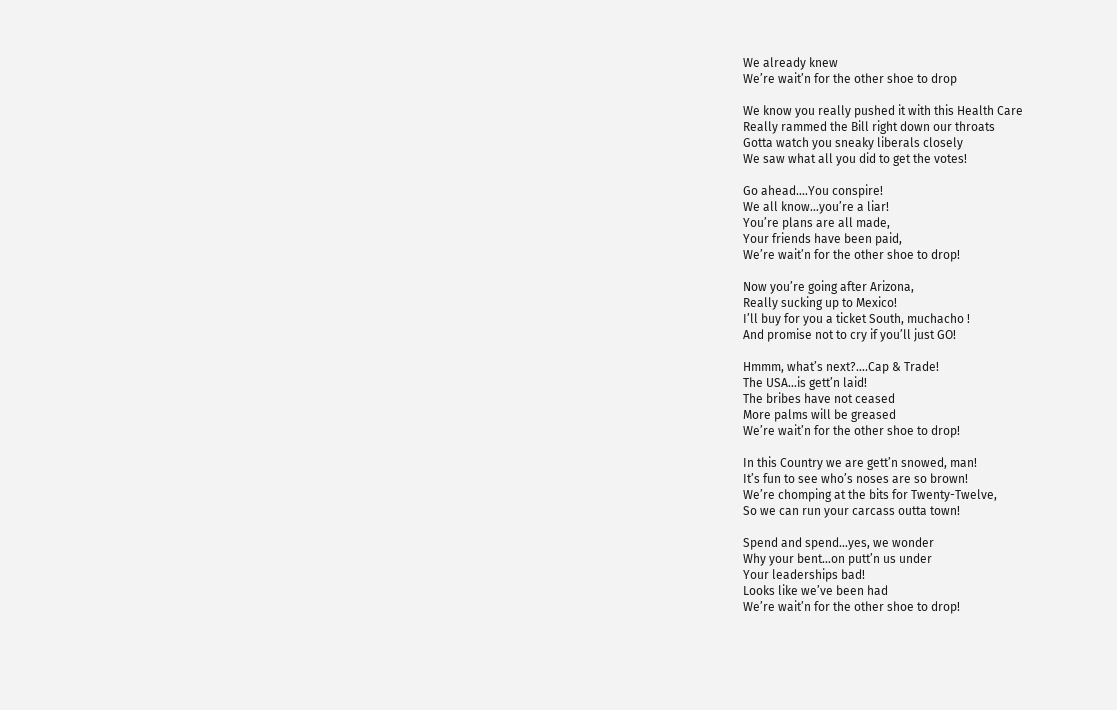We already knew
We’re wait’n for the other shoe to drop

We know you really pushed it with this Health Care
Really rammed the Bill right down our throats
Gotta watch you sneaky liberals closely
We saw what all you did to get the votes!

Go ahead….You conspire!
We all know…you’re a liar!
You’re plans are all made,
Your friends have been paid,
We’re wait’n for the other shoe to drop!

Now you’re going after Arizona,
Really sucking up to Mexico!
I’ll buy for you a ticket South, muchacho !
And promise not to cry if you’ll just GO!

Hmmm, what’s next?….Cap & Trade!
The USA…is gett’n laid!
The bribes have not ceased
More palms will be greased
We’re wait’n for the other shoe to drop!

In this Country we are gett’n snowed, man!
It’s fun to see who’s noses are so brown!
We’re chomping at the bits for Twenty-Twelve,
So we can run your carcass outta town!

Spend and spend…yes, we wonder
Why your bent…on putt’n us under
Your leaderships bad!
Looks like we’ve been had
We’re wait’n for the other shoe to drop!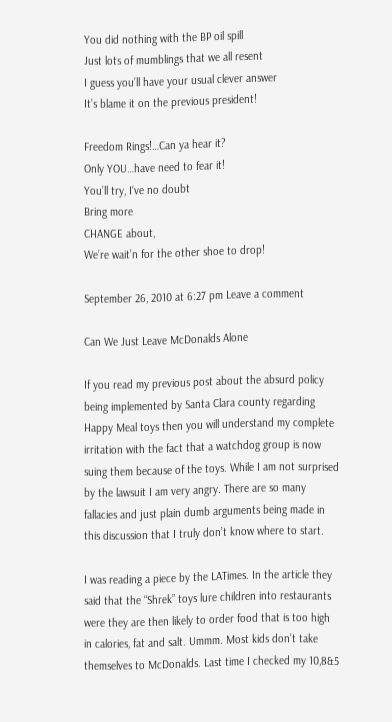You did nothing with the BP oil spill
Just lots of mumblings that we all resent
I guess you’ll have your usual clever answer
It’s blame it on the previous president!

Freedom Rings!…Can ya hear it?
Only YOU…have need to fear it!
You’ll try, I‘ve no doubt
Bring more
CHANGE about,
We’re wait’n for the other shoe to drop!

September 26, 2010 at 6:27 pm Leave a comment

Can We Just Leave McDonalds Alone

If you read my previous post about the absurd policy being implemented by Santa Clara county regarding Happy Meal toys then you will understand my complete irritation with the fact that a watchdog group is now suing them because of the toys. While I am not surprised by the lawsuit I am very angry. There are so many fallacies and just plain dumb arguments being made in this discussion that I truly don’t know where to start.

I was reading a piece by the LATimes. In the article they said that the “Shrek” toys lure children into restaurants were they are then likely to order food that is too high in calories, fat and salt. Ummm. Most kids don’t take themselves to McDonalds. Last time I checked my 10,8&5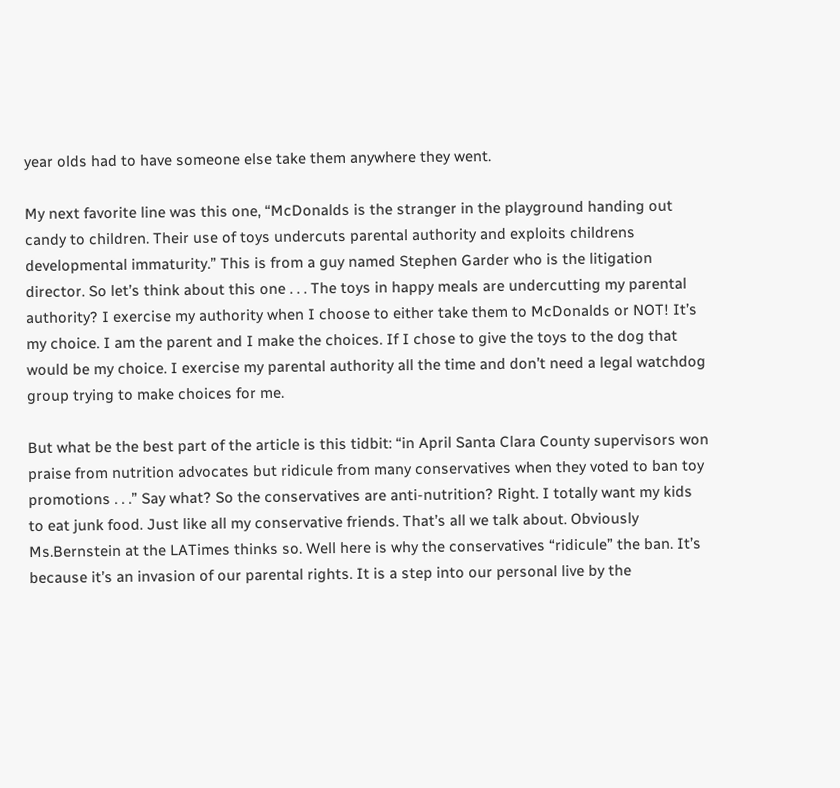year olds had to have someone else take them anywhere they went.

My next favorite line was this one, “McDonalds is the stranger in the playground handing out candy to children. Their use of toys undercuts parental authority and exploits childrens developmental immaturity.” This is from a guy named Stephen Garder who is the litigation director. So let’s think about this one . . . The toys in happy meals are undercutting my parental authority? I exercise my authority when I choose to either take them to McDonalds or NOT! It’s my choice. I am the parent and I make the choices. If I chose to give the toys to the dog that would be my choice. I exercise my parental authority all the time and don’t need a legal watchdog group trying to make choices for me.

But what be the best part of the article is this tidbit: “in April Santa Clara County supervisors won praise from nutrition advocates but ridicule from many conservatives when they voted to ban toy promotions . . .” Say what? So the conservatives are anti-nutrition? Right. I totally want my kids to eat junk food. Just like all my conservative friends. That’s all we talk about. Obviously Ms.Bernstein at the LATimes thinks so. Well here is why the conservatives “ridicule” the ban. It’s because it’s an invasion of our parental rights. It is a step into our personal live by the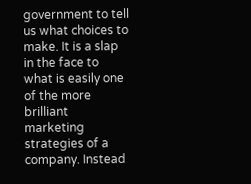government to tell us what choices to make. It is a slap in the face to what is easily one of the more brilliant marketing strategies of a company. Instead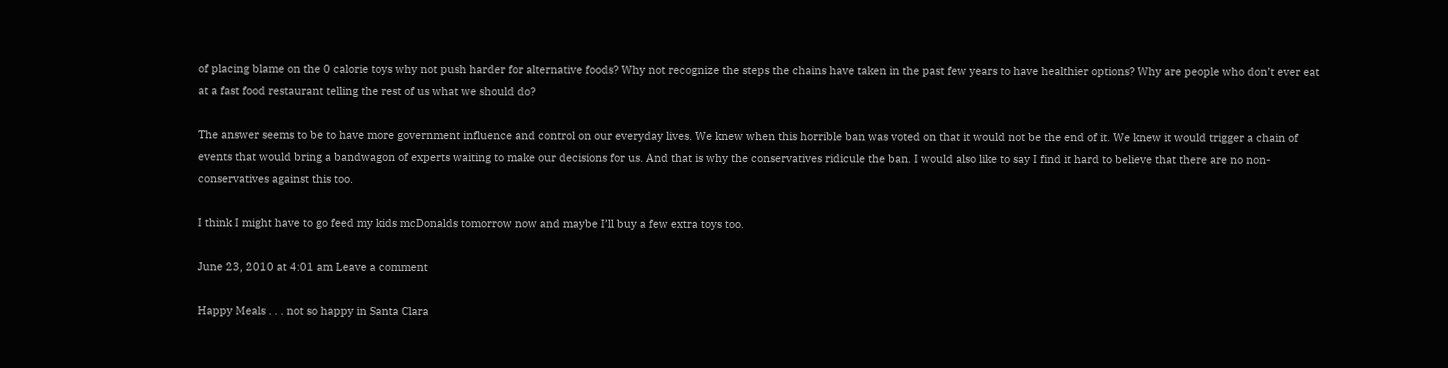of placing blame on the 0 calorie toys why not push harder for alternative foods? Why not recognize the steps the chains have taken in the past few years to have healthier options? Why are people who don’t ever eat at a fast food restaurant telling the rest of us what we should do?

The answer seems to be to have more government influence and control on our everyday lives. We knew when this horrible ban was voted on that it would not be the end of it. We knew it would trigger a chain of events that would bring a bandwagon of experts waiting to make our decisions for us. And that is why the conservatives ridicule the ban. I would also like to say I find it hard to believe that there are no non-conservatives against this too.

I think I might have to go feed my kids mcDonalds tomorrow now and maybe I’ll buy a few extra toys too.

June 23, 2010 at 4:01 am Leave a comment

Happy Meals . . . not so happy in Santa Clara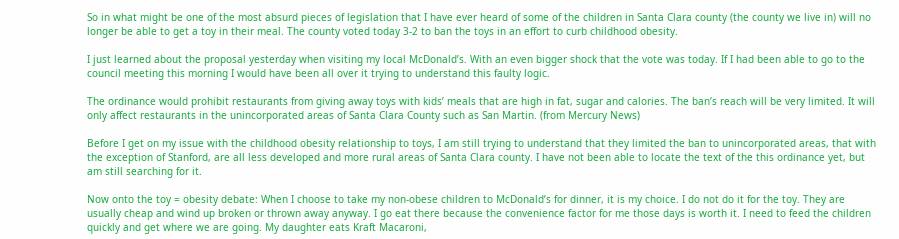So in what might be one of the most absurd pieces of legislation that I have ever heard of some of the children in Santa Clara county (the county we live in) will no longer be able to get a toy in their meal. The county voted today 3-2 to ban the toys in an effort to curb childhood obesity.

I just learned about the proposal yesterday when visiting my local McDonald’s. With an even bigger shock that the vote was today. If I had been able to go to the council meeting this morning I would have been all over it trying to understand this faulty logic.

The ordinance would prohibit restaurants from giving away toys with kids’ meals that are high in fat, sugar and calories. The ban’s reach will be very limited. It will only affect restaurants in the unincorporated areas of Santa Clara County such as San Martin. (from Mercury News)

Before I get on my issue with the childhood obesity relationship to toys, I am still trying to understand that they limited the ban to unincorporated areas, that with the exception of Stanford, are all less developed and more rural areas of Santa Clara county. I have not been able to locate the text of the this ordinance yet, but am still searching for it.

Now onto the toy = obesity debate: When I choose to take my non-obese children to McDonald’s for dinner, it is my choice. I do not do it for the toy. They are usually cheap and wind up broken or thrown away anyway. I go eat there because the convenience factor for me those days is worth it. I need to feed the children quickly and get where we are going. My daughter eats Kraft Macaroni,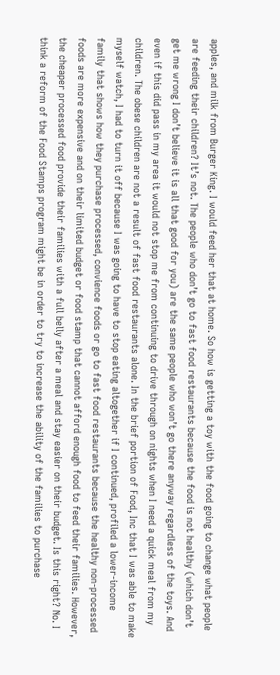apples, and milk from Burger King. I would feed her that at home. So how is getting a toy with the food going to change what people are feeding their children? It’s not. The people who don’t go to fast food restaurants because the food is not healthy (which don’t get me wrong I don’t believe it is all that good for you) are the same people who won’t go there anyway regardless of the toys. And even if this did pass in my area it would not stop me from continuing to drive through on nights when I need a quick meal from my children. The obese children are not a result of fast food restaurants alone. In the brief portion of Food, Inc that I was able to make myself watch, I had to turn it off because I was going to have to stop eating altogether if I continued, profiled a lower-income family that shows how they purchase processed, convience foods or go to fast food restaurants because the healthy non-processed foods are more expensive and on their limited budget or food stamp that cannot afford enough food to feed their families. However, the cheaper processed food provide their families with a full belly after a meal and stay easier on their budget. Is this right? No. I think a reform of the Food Stamps program might be in order to try to increase the ability of the families to purchase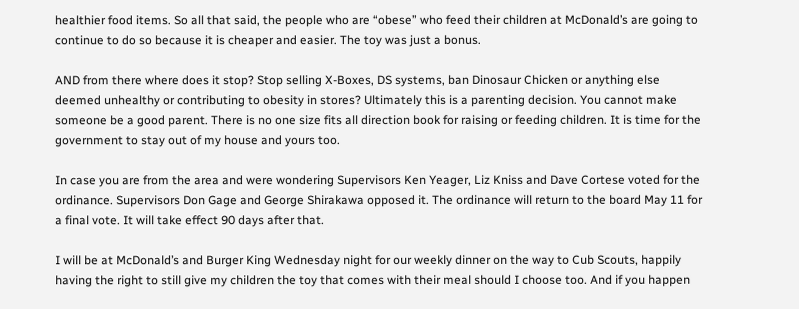healthier food items. So all that said, the people who are “obese” who feed their children at McDonald’s are going to continue to do so because it is cheaper and easier. The toy was just a bonus.

AND from there where does it stop? Stop selling X-Boxes, DS systems, ban Dinosaur Chicken or anything else deemed unhealthy or contributing to obesity in stores? Ultimately this is a parenting decision. You cannot make someone be a good parent. There is no one size fits all direction book for raising or feeding children. It is time for the government to stay out of my house and yours too.

In case you are from the area and were wondering Supervisors Ken Yeager, Liz Kniss and Dave Cortese voted for the ordinance. Supervisors Don Gage and George Shirakawa opposed it. The ordinance will return to the board May 11 for a final vote. It will take effect 90 days after that.

I will be at McDonald’s and Burger King Wednesday night for our weekly dinner on the way to Cub Scouts, happily having the right to still give my children the toy that comes with their meal should I choose too. And if you happen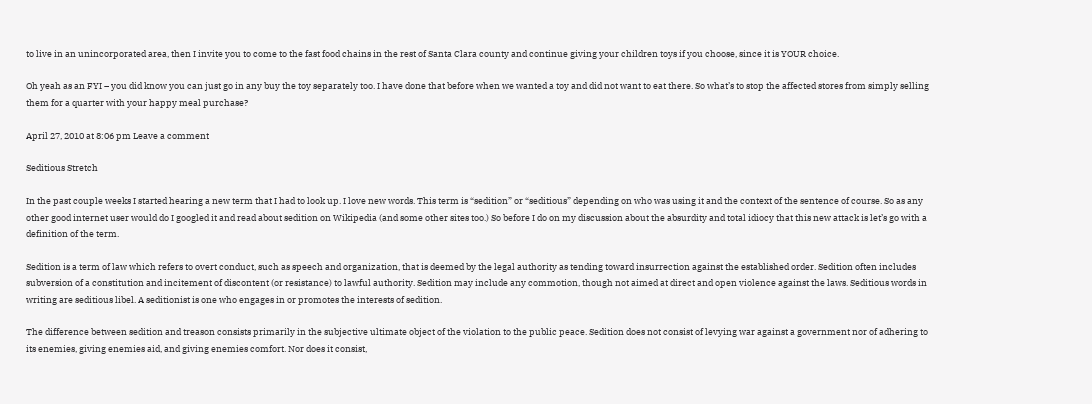to live in an unincorporated area, then I invite you to come to the fast food chains in the rest of Santa Clara county and continue giving your children toys if you choose, since it is YOUR choice.

Oh yeah as an FYI – you did know you can just go in any buy the toy separately too. I have done that before when we wanted a toy and did not want to eat there. So what’s to stop the affected stores from simply selling them for a quarter with your happy meal purchase?

April 27, 2010 at 8:06 pm Leave a comment

Seditious Stretch

In the past couple weeks I started hearing a new term that I had to look up. I love new words. This term is “sedition” or “seditious” depending on who was using it and the context of the sentence of course. So as any other good internet user would do I googled it and read about sedition on Wikipedia (and some other sites too.) So before I do on my discussion about the absurdity and total idiocy that this new attack is let’s go with a definition of the term.

Sedition is a term of law which refers to overt conduct, such as speech and organization, that is deemed by the legal authority as tending toward insurrection against the established order. Sedition often includes subversion of a constitution and incitement of discontent (or resistance) to lawful authority. Sedition may include any commotion, though not aimed at direct and open violence against the laws. Seditious words in writing are seditious libel. A seditionist is one who engages in or promotes the interests of sedition.

The difference between sedition and treason consists primarily in the subjective ultimate object of the violation to the public peace. Sedition does not consist of levying war against a government nor of adhering to its enemies, giving enemies aid, and giving enemies comfort. Nor does it consist,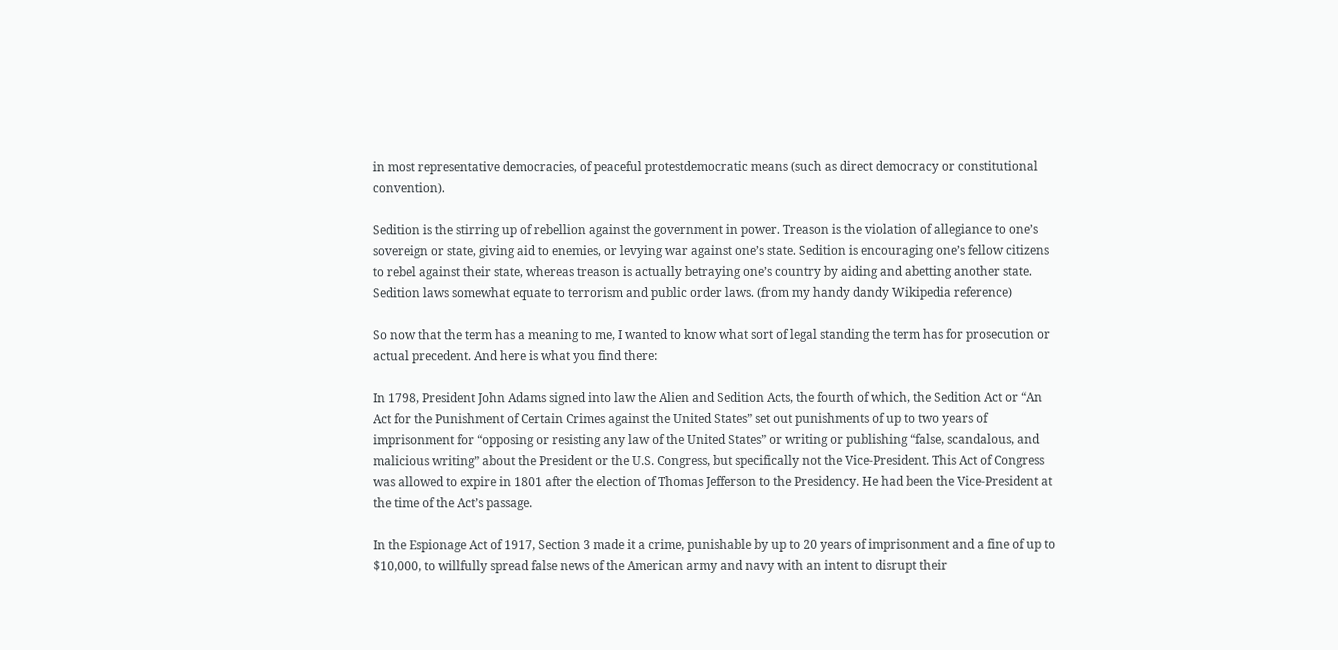in most representative democracies, of peaceful protestdemocratic means (such as direct democracy or constitutional convention).

Sedition is the stirring up of rebellion against the government in power. Treason is the violation of allegiance to one’s sovereign or state, giving aid to enemies, or levying war against one’s state. Sedition is encouraging one’s fellow citizens to rebel against their state, whereas treason is actually betraying one’s country by aiding and abetting another state. Sedition laws somewhat equate to terrorism and public order laws. (from my handy dandy Wikipedia reference)

So now that the term has a meaning to me, I wanted to know what sort of legal standing the term has for prosecution or actual precedent. And here is what you find there:

In 1798, President John Adams signed into law the Alien and Sedition Acts, the fourth of which, the Sedition Act or “An Act for the Punishment of Certain Crimes against the United States” set out punishments of up to two years of imprisonment for “opposing or resisting any law of the United States” or writing or publishing “false, scandalous, and malicious writing” about the President or the U.S. Congress, but specifically not the Vice-President. This Act of Congress was allowed to expire in 1801 after the election of Thomas Jefferson to the Presidency. He had been the Vice-President at the time of the Act’s passage.

In the Espionage Act of 1917, Section 3 made it a crime, punishable by up to 20 years of imprisonment and a fine of up to $10,000, to willfully spread false news of the American army and navy with an intent to disrupt their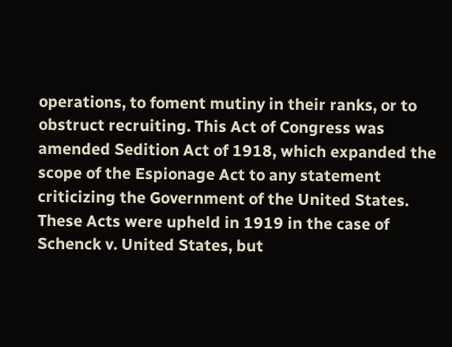operations, to foment mutiny in their ranks, or to obstruct recruiting. This Act of Congress was amended Sedition Act of 1918, which expanded the scope of the Espionage Act to any statement criticizing the Government of the United States. These Acts were upheld in 1919 in the case of Schenck v. United States, but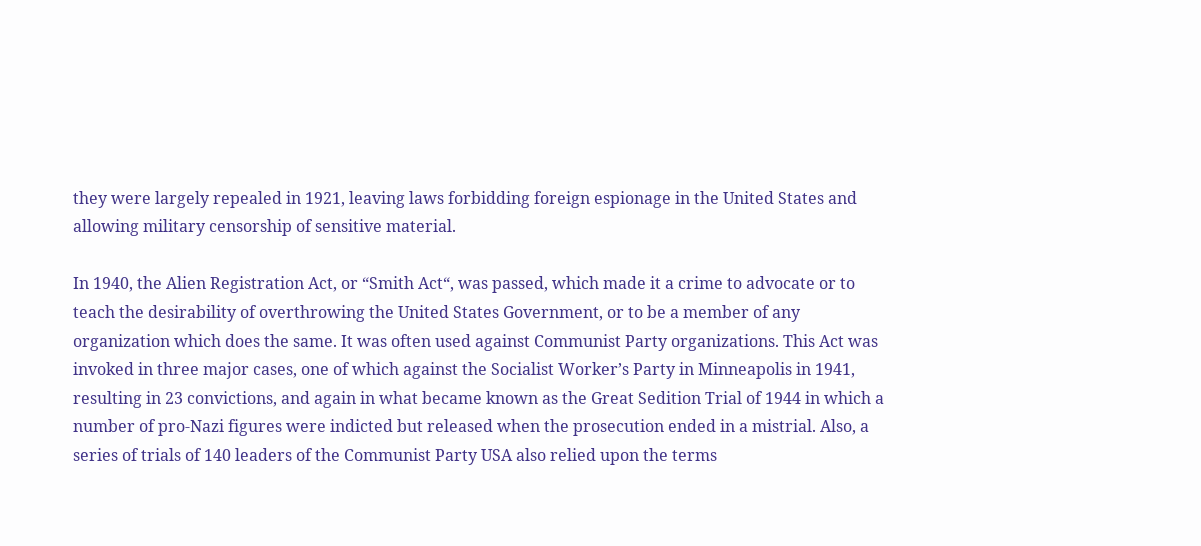they were largely repealed in 1921, leaving laws forbidding foreign espionage in the United States and allowing military censorship of sensitive material.

In 1940, the Alien Registration Act, or “Smith Act“, was passed, which made it a crime to advocate or to teach the desirability of overthrowing the United States Government, or to be a member of any organization which does the same. It was often used against Communist Party organizations. This Act was invoked in three major cases, one of which against the Socialist Worker’s Party in Minneapolis in 1941, resulting in 23 convictions, and again in what became known as the Great Sedition Trial of 1944 in which a number of pro-Nazi figures were indicted but released when the prosecution ended in a mistrial. Also, a series of trials of 140 leaders of the Communist Party USA also relied upon the terms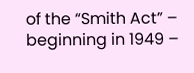of the “Smith Act” – beginning in 1949 –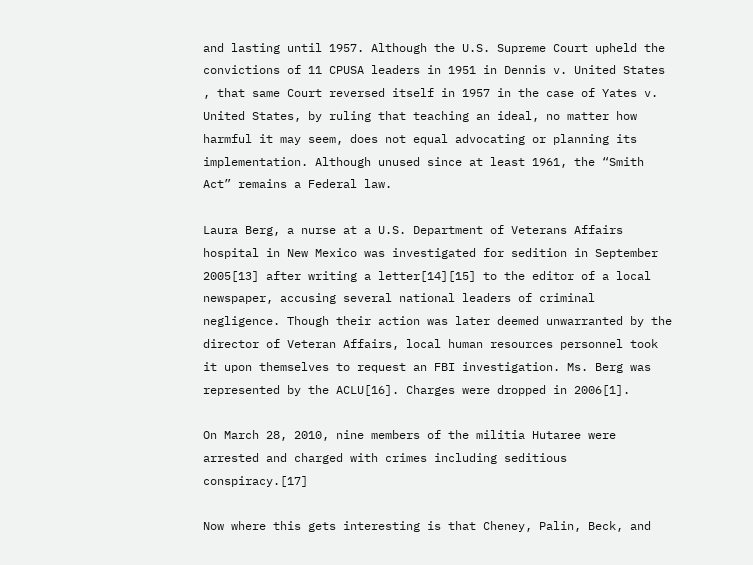and lasting until 1957. Although the U.S. Supreme Court upheld the convictions of 11 CPUSA leaders in 1951 in Dennis v. United States , that same Court reversed itself in 1957 in the case of Yates v. United States, by ruling that teaching an ideal, no matter how harmful it may seem, does not equal advocating or planning its implementation. Although unused since at least 1961, the “Smith Act” remains a Federal law.

Laura Berg, a nurse at a U.S. Department of Veterans Affairs hospital in New Mexico was investigated for sedition in September 2005[13] after writing a letter[14][15] to the editor of a local newspaper, accusing several national leaders of criminal negligence. Though their action was later deemed unwarranted by the director of Veteran Affairs, local human resources personnel took it upon themselves to request an FBI investigation. Ms. Berg was represented by the ACLU[16]. Charges were dropped in 2006[1].

On March 28, 2010, nine members of the militia Hutaree were arrested and charged with crimes including seditious conspiracy.[17]

Now where this gets interesting is that Cheney, Palin, Beck, and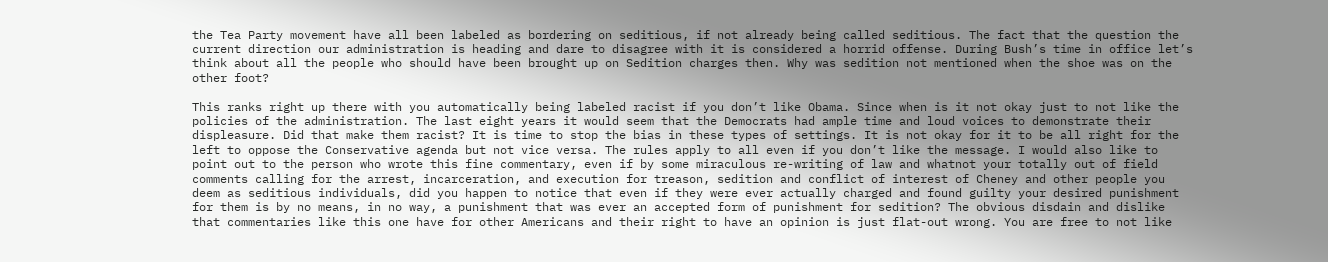the Tea Party movement have all been labeled as bordering on seditious, if not already being called seditious. The fact that the question the current direction our administration is heading and dare to disagree with it is considered a horrid offense. During Bush’s time in office let’s think about all the people who should have been brought up on Sedition charges then. Why was sedition not mentioned when the shoe was on the other foot?

This ranks right up there with you automatically being labeled racist if you don’t like Obama. Since when is it not okay just to not like the policies of the administration. The last eight years it would seem that the Democrats had ample time and loud voices to demonstrate their displeasure. Did that make them racist? It is time to stop the bias in these types of settings. It is not okay for it to be all right for the left to oppose the Conservative agenda but not vice versa. The rules apply to all even if you don’t like the message. I would also like to point out to the person who wrote this fine commentary, even if by some miraculous re-writing of law and whatnot your totally out of field comments calling for the arrest, incarceration, and execution for treason, sedition and conflict of interest of Cheney and other people you deem as seditious individuals, did you happen to notice that even if they were ever actually charged and found guilty your desired punishment for them is by no means, in no way, a punishment that was ever an accepted form of punishment for sedition? The obvious disdain and dislike that commentaries like this one have for other Americans and their right to have an opinion is just flat-out wrong. You are free to not like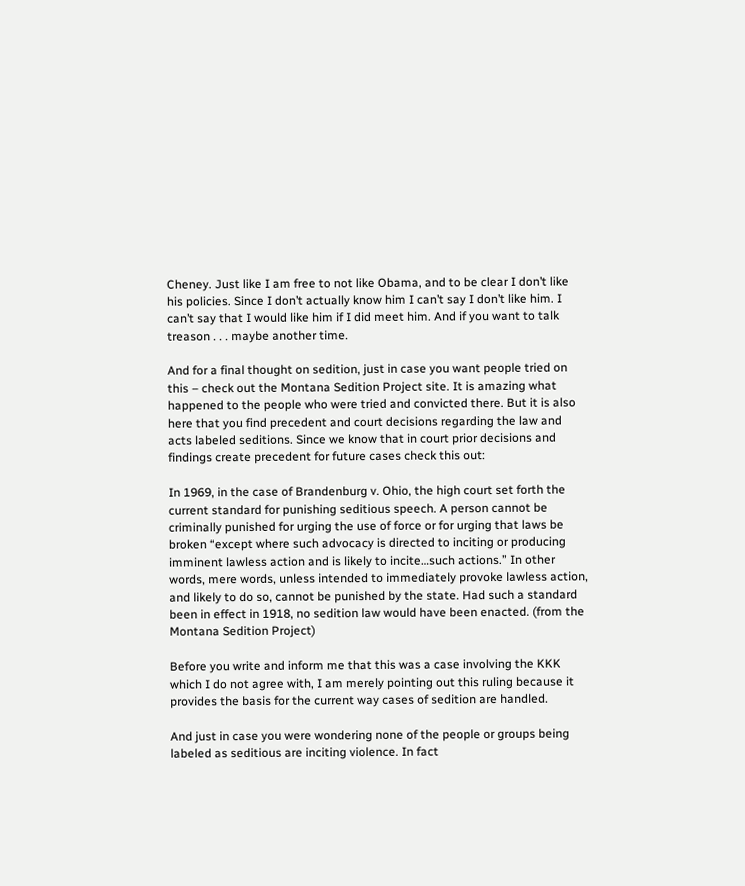Cheney. Just like I am free to not like Obama, and to be clear I don’t like his policies. Since I don’t actually know him I can’t say I don’t like him. I can’t say that I would like him if I did meet him. And if you want to talk treason . . . maybe another time.

And for a final thought on sedition, just in case you want people tried on this – check out the Montana Sedition Project site. It is amazing what happened to the people who were tried and convicted there. But it is also here that you find precedent and court decisions regarding the law and acts labeled seditions. Since we know that in court prior decisions and findings create precedent for future cases check this out:

In 1969, in the case of Brandenburg v. Ohio, the high court set forth the current standard for punishing seditious speech. A person cannot be criminally punished for urging the use of force or for urging that laws be broken “except where such advocacy is directed to inciting or producing imminent lawless action and is likely to incite…such actions.” In other words, mere words, unless intended to immediately provoke lawless action, and likely to do so, cannot be punished by the state. Had such a standard been in effect in 1918, no sedition law would have been enacted. (from the Montana Sedition Project)

Before you write and inform me that this was a case involving the KKK which I do not agree with, I am merely pointing out this ruling because it provides the basis for the current way cases of sedition are handled.

And just in case you were wondering none of the people or groups being labeled as seditious are inciting violence. In fact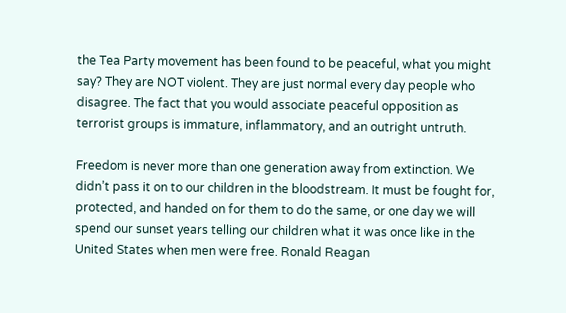the Tea Party movement has been found to be peaceful, what you might say? They are NOT violent. They are just normal every day people who disagree. The fact that you would associate peaceful opposition as terrorist groups is immature, inflammatory, and an outright untruth.

Freedom is never more than one generation away from extinction. We didn’t pass it on to our children in the bloodstream. It must be fought for, protected, and handed on for them to do the same, or one day we will spend our sunset years telling our children what it was once like in the United States when men were free. Ronald Reagan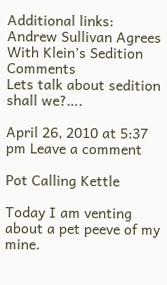Additional links:
Andrew Sullivan Agrees With Klein’s Sedition Comments
Lets talk about sedition shall we?….

April 26, 2010 at 5:37 pm Leave a comment

Pot Calling Kettle

Today I am venting about a pet peeve of my mine.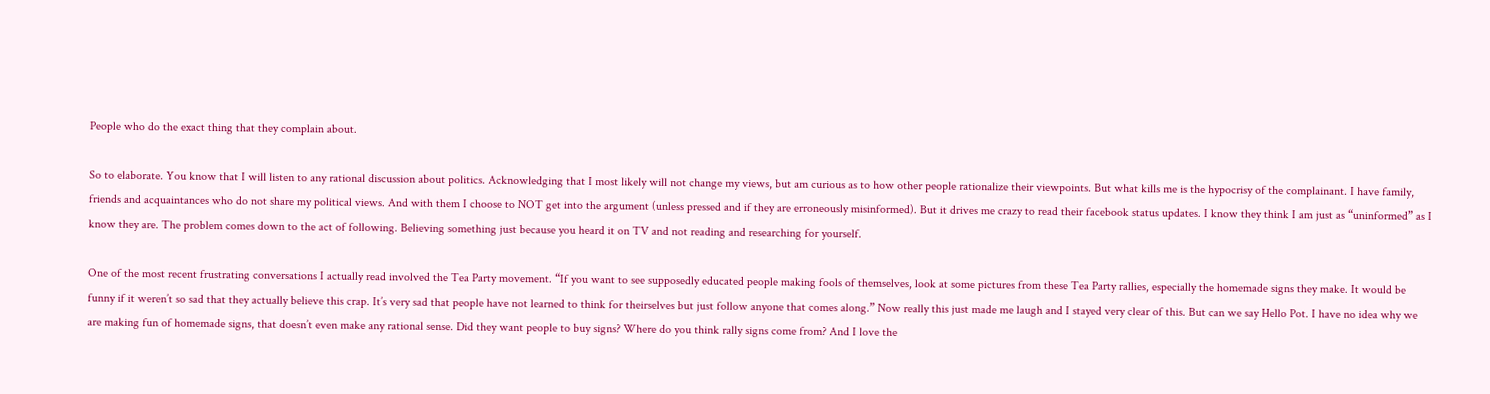People who do the exact thing that they complain about.

So to elaborate. You know that I will listen to any rational discussion about politics. Acknowledging that I most likely will not change my views, but am curious as to how other people rationalize their viewpoints. But what kills me is the hypocrisy of the complainant. I have family,  friends and acquaintances who do not share my political views. And with them I choose to NOT get into the argument (unless pressed and if they are erroneously misinformed). But it drives me crazy to read their facebook status updates. I know they think I am just as “uninformed” as I know they are. The problem comes down to the act of following. Believing something just because you heard it on TV and not reading and researching for yourself.

One of the most recent frustrating conversations I actually read involved the Tea Party movement. “If you want to see supposedly educated people making fools of themselves, look at some pictures from these Tea Party rallies, especially the homemade signs they make. It would be funny if it weren’t so sad that they actually believe this crap. It’s very sad that people have not learned to think for theirselves but just follow anyone that comes along.” Now really this just made me laugh and I stayed very clear of this. But can we say Hello Pot. I have no idea why we are making fun of homemade signs, that doesn’t even make any rational sense. Did they want people to buy signs? Where do you think rally signs come from? And I love the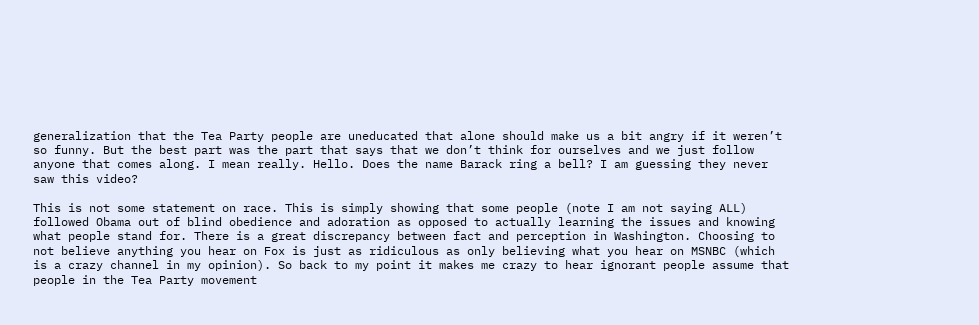generalization that the Tea Party people are uneducated that alone should make us a bit angry if it weren’t so funny. But the best part was the part that says that we don’t think for ourselves and we just follow anyone that comes along. I mean really. Hello. Does the name Barack ring a bell? I am guessing they never saw this video?

This is not some statement on race. This is simply showing that some people (note I am not saying ALL) followed Obama out of blind obedience and adoration as opposed to actually learning the issues and knowing what people stand for. There is a great discrepancy between fact and perception in Washington. Choosing to not believe anything you hear on Fox is just as ridiculous as only believing what you hear on MSNBC (which is a crazy channel in my opinion). So back to my point it makes me crazy to hear ignorant people assume that people in the Tea Party movement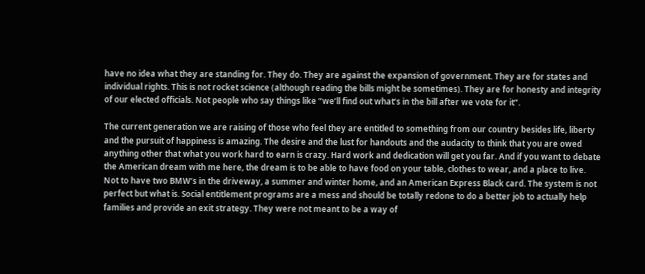have no idea what they are standing for. They do. They are against the expansion of government. They are for states and individual rights. This is not rocket science (although reading the bills might be sometimes). They are for honesty and integrity of our elected officials. Not people who say things like “we’ll find out what’s in the bill after we vote for it”.

The current generation we are raising of those who feel they are entitled to something from our country besides life, liberty and the pursuit of happiness is amazing. The desire and the lust for handouts and the audacity to think that you are owed anything other that what you work hard to earn is crazy. Hard work and dedication will get you far. And if you want to debate the American dream with me here, the dream is to be able to have food on your table, clothes to wear, and a place to live. Not to have two BMW’s in the driveway, a summer and winter home, and an American Express Black card. The system is not perfect but what is. Social entitlement programs are a mess and should be totally redone to do a better job to actually help families and provide an exit strategy. They were not meant to be a way of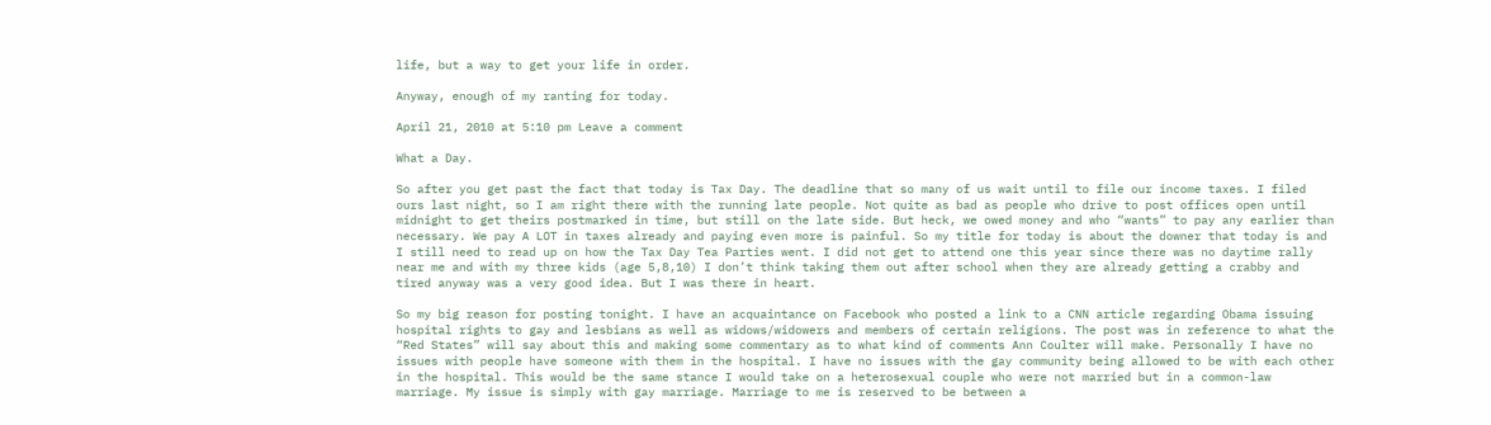life, but a way to get your life in order.

Anyway, enough of my ranting for today.

April 21, 2010 at 5:10 pm Leave a comment

What a Day.

So after you get past the fact that today is Tax Day. The deadline that so many of us wait until to file our income taxes. I filed ours last night, so I am right there with the running late people. Not quite as bad as people who drive to post offices open until midnight to get theirs postmarked in time, but still on the late side. But heck, we owed money and who “wants” to pay any earlier than necessary. We pay A LOT in taxes already and paying even more is painful. So my title for today is about the downer that today is and I still need to read up on how the Tax Day Tea Parties went. I did not get to attend one this year since there was no daytime rally near me and with my three kids (age 5,8,10) I don’t think taking them out after school when they are already getting a crabby and tired anyway was a very good idea. But I was there in heart.

So my big reason for posting tonight. I have an acquaintance on Facebook who posted a link to a CNN article regarding Obama issuing hospital rights to gay and lesbians as well as widows/widowers and members of certain religions. The post was in reference to what the “Red States” will say about this and making some commentary as to what kind of comments Ann Coulter will make. Personally I have no issues with people have someone with them in the hospital. I have no issues with the gay community being allowed to be with each other in the hospital. This would be the same stance I would take on a heterosexual couple who were not married but in a common-law marriage. My issue is simply with gay marriage. Marriage to me is reserved to be between a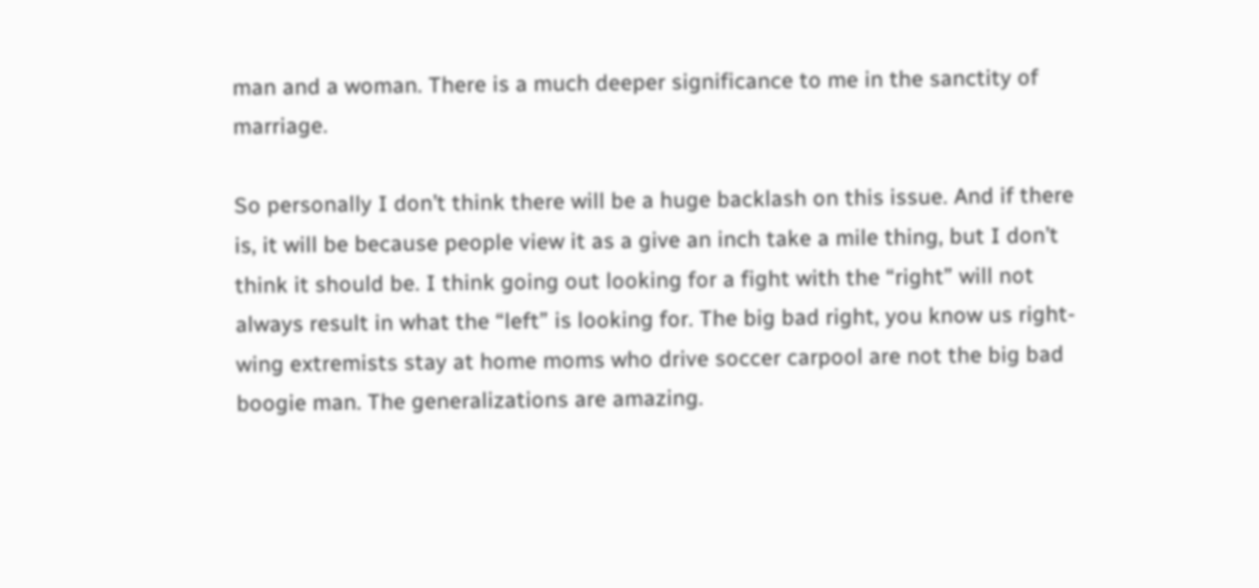man and a woman. There is a much deeper significance to me in the sanctity of marriage.

So personally I don’t think there will be a huge backlash on this issue. And if there is, it will be because people view it as a give an inch take a mile thing, but I don’t think it should be. I think going out looking for a fight with the “right” will not always result in what the “left” is looking for. The big bad right, you know us right-wing extremists stay at home moms who drive soccer carpool are not the big bad boogie man. The generalizations are amazing.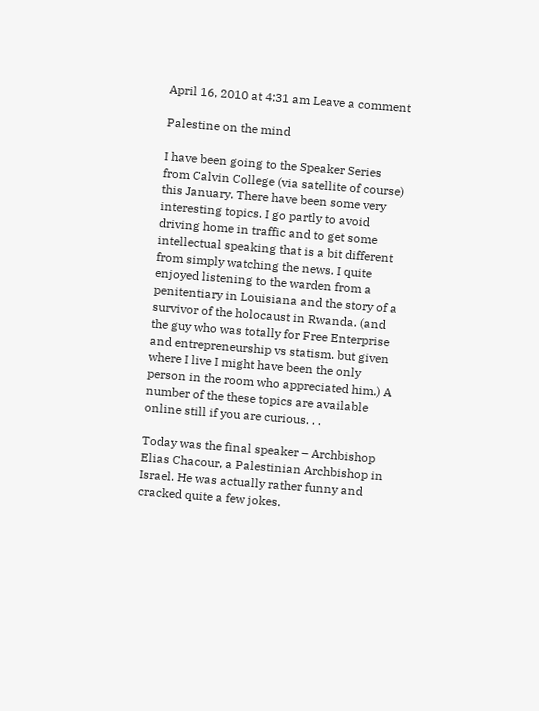April 16, 2010 at 4:31 am Leave a comment

Palestine on the mind

I have been going to the Speaker Series from Calvin College (via satellite of course) this January. There have been some very interesting topics. I go partly to avoid driving home in traffic and to get some intellectual speaking that is a bit different from simply watching the news. I quite enjoyed listening to the warden from a penitentiary in Louisiana and the story of a survivor of the holocaust in Rwanda. (and the guy who was totally for Free Enterprise and entrepreneurship vs statism. but given where I live I might have been the only person in the room who appreciated him.) A number of the these topics are available online still if you are curious. . .

Today was the final speaker – Archbishop Elias Chacour, a Palestinian Archbishop in Israel. He was actually rather funny and cracked quite a few jokes.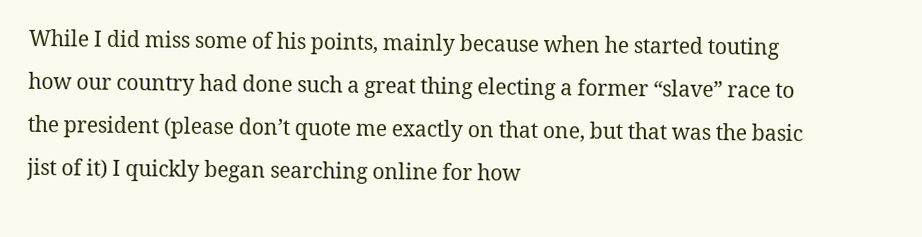While I did miss some of his points, mainly because when he started touting how our country had done such a great thing electing a former “slave” race to the president (please don’t quote me exactly on that one, but that was the basic jist of it) I quickly began searching online for how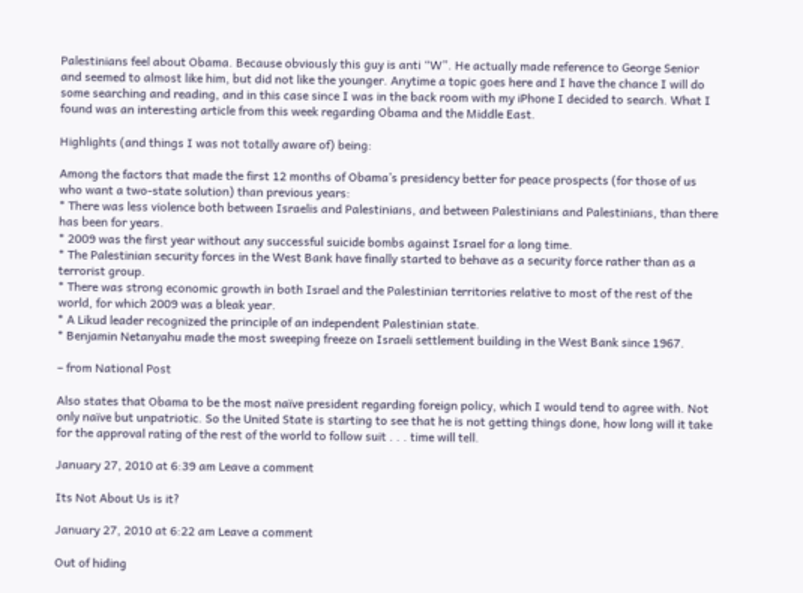Palestinians feel about Obama. Because obviously this guy is anti “W”. He actually made reference to George Senior and seemed to almost like him, but did not like the younger. Anytime a topic goes here and I have the chance I will do some searching and reading, and in this case since I was in the back room with my iPhone I decided to search. What I found was an interesting article from this week regarding Obama and the Middle East.

Highlights (and things I was not totally aware of) being:

Among the factors that made the first 12 months of Obama’s presidency better for peace prospects (for those of us who want a two-state solution) than previous years:
* There was less violence both between Israelis and Palestinians, and between Palestinians and Palestinians, than there has been for years.
* 2009 was the first year without any successful suicide bombs against Israel for a long time.
* The Palestinian security forces in the West Bank have finally started to behave as a security force rather than as a terrorist group.
* There was strong economic growth in both Israel and the Palestinian territories relative to most of the rest of the world, for which 2009 was a bleak year.
* A Likud leader recognized the principle of an independent Palestinian state.
* Benjamin Netanyahu made the most sweeping freeze on Israeli settlement building in the West Bank since 1967.

– from National Post

Also states that Obama to be the most naïve president regarding foreign policy, which I would tend to agree with. Not only naïve but unpatriotic. So the United State is starting to see that he is not getting things done, how long will it take for the approval rating of the rest of the world to follow suit . . . time will tell.

January 27, 2010 at 6:39 am Leave a comment

Its Not About Us is it?

January 27, 2010 at 6:22 am Leave a comment

Out of hiding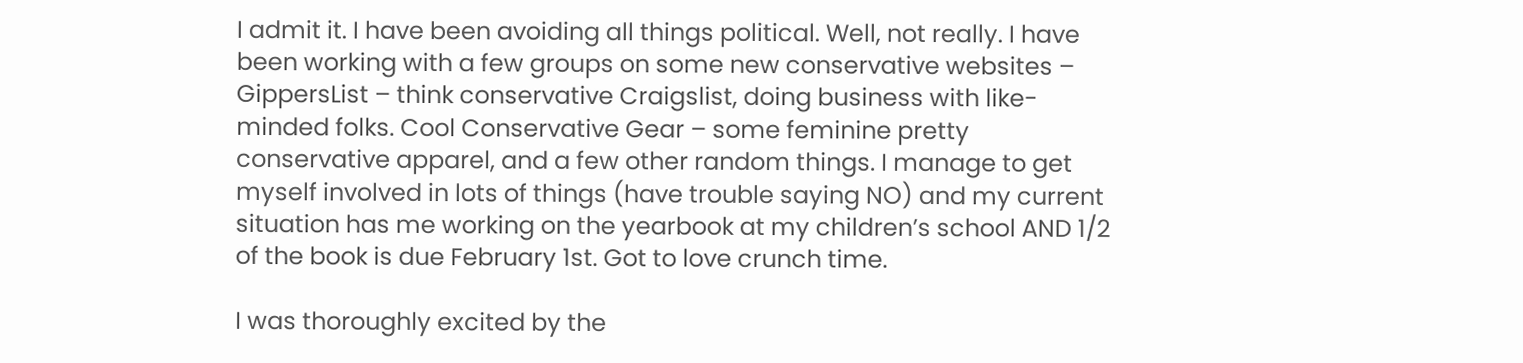I admit it. I have been avoiding all things political. Well, not really. I have been working with a few groups on some new conservative websites – GippersList – think conservative Craigslist, doing business with like-minded folks. Cool Conservative Gear – some feminine pretty conservative apparel, and a few other random things. I manage to get myself involved in lots of things (have trouble saying NO) and my current situation has me working on the yearbook at my children’s school AND 1/2 of the book is due February 1st. Got to love crunch time.

I was thoroughly excited by the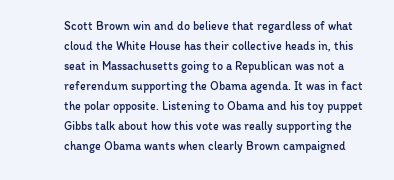Scott Brown win and do believe that regardless of what cloud the White House has their collective heads in, this seat in Massachusetts going to a Republican was not a referendum supporting the Obama agenda. It was in fact the polar opposite. Listening to Obama and his toy puppet Gibbs talk about how this vote was really supporting the change Obama wants when clearly Brown campaigned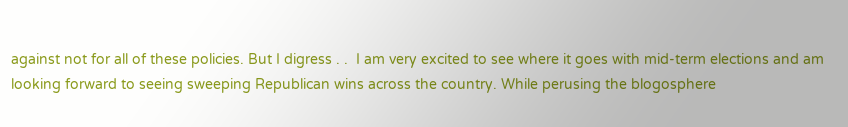against not for all of these policies. But I digress . .  I am very excited to see where it goes with mid-term elections and am looking forward to seeing sweeping Republican wins across the country. While perusing the blogosphere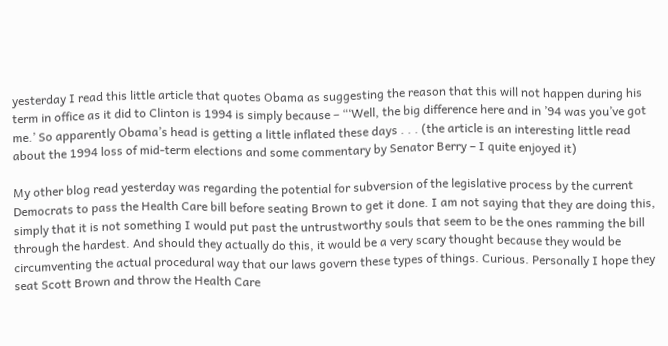yesterday I read this little article that quotes Obama as suggesting the reason that this will not happen during his term in office as it did to Clinton is 1994 is simply because – “‘Well, the big difference here and in ’94 was you’ve got me.’ So apparently Obama’s head is getting a little inflated these days . . . (the article is an interesting little read about the 1994 loss of mid-term elections and some commentary by Senator Berry – I quite enjoyed it)

My other blog read yesterday was regarding the potential for subversion of the legislative process by the current Democrats to pass the Health Care bill before seating Brown to get it done. I am not saying that they are doing this, simply that it is not something I would put past the untrustworthy souls that seem to be the ones ramming the bill through the hardest. And should they actually do this, it would be a very scary thought because they would be circumventing the actual procedural way that our laws govern these types of things. Curious. Personally I hope they seat Scott Brown and throw the Health Care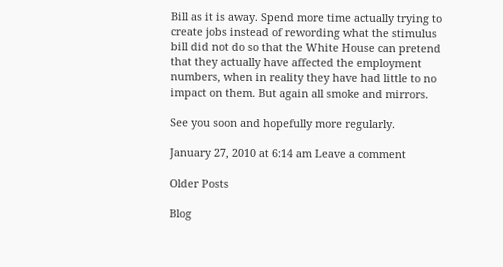Bill as it is away. Spend more time actually trying to create jobs instead of rewording what the stimulus bill did not do so that the White House can pretend that they actually have affected the employment numbers, when in reality they have had little to no impact on them. But again all smoke and mirrors.

See you soon and hopefully more regularly.

January 27, 2010 at 6:14 am Leave a comment

Older Posts

Blog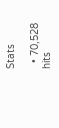Stats

  • 70,528 hits